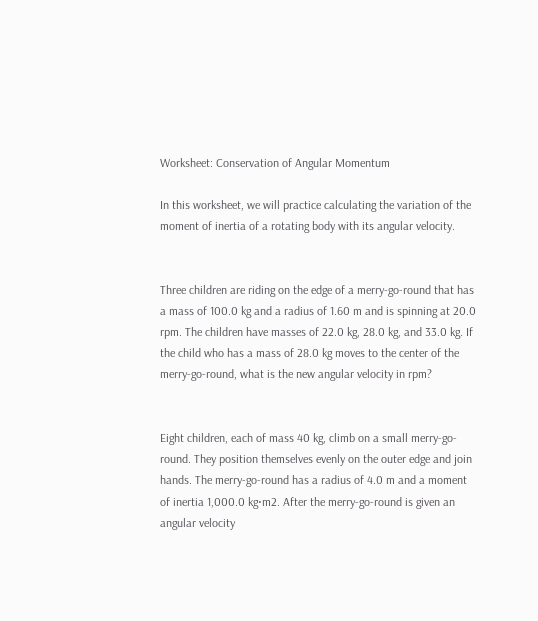Worksheet: Conservation of Angular Momentum

In this worksheet, we will practice calculating the variation of the moment of inertia of a rotating body with its angular velocity.


Three children are riding on the edge of a merry-go-round that has a mass of 100.0 kg and a radius of 1.60 m and is spinning at 20.0 rpm. The children have masses of 22.0 kg, 28.0 kg, and 33.0 kg. If the child who has a mass of 28.0 kg moves to the center of the merry-go-round, what is the new angular velocity in rpm?


Eight children, each of mass 40 kg, climb on a small merry-go-round. They position themselves evenly on the outer edge and join hands. The merry-go-round has a radius of 4.0 m and a moment of inertia 1,000.0 kg⋅m2. After the merry-go-round is given an angular velocity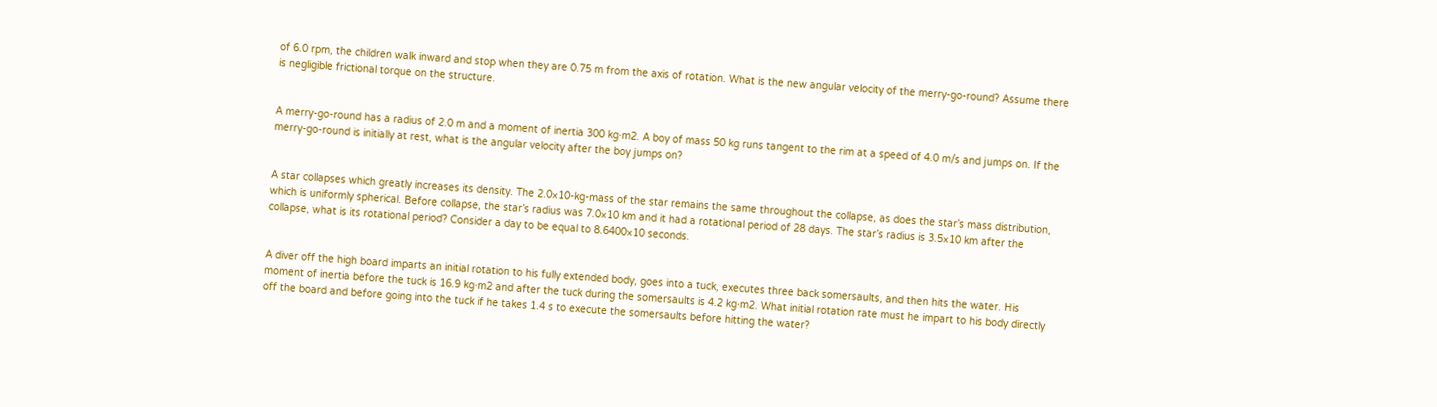of 6.0 rpm, the children walk inward and stop when they are 0.75 m from the axis of rotation. What is the new angular velocity of the merry-go-round? Assume there is negligible frictional torque on the structure.


A merry-go-round has a radius of 2.0 m and a moment of inertia 300 kg⋅m2. A boy of mass 50 kg runs tangent to the rim at a speed of 4.0 m/s and jumps on. If the merry-go-round is initially at rest, what is the angular velocity after the boy jumps on?


A star collapses which greatly increases its density. The 2.0×10-kg-mass of the star remains the same throughout the collapse, as does the star’s mass distribution, which is uniformly spherical. Before collapse, the star’s radius was 7.0×10 km and it had a rotational period of 28 days. The star’s radius is 3.5×10 km after the collapse, what is its rotational period? Consider a day to be equal to 8.6400×10 seconds.


A diver off the high board imparts an initial rotation to his fully extended body, goes into a tuck, executes three back somersaults, and then hits the water. His moment of inertia before the tuck is 16.9 kg⋅m2 and after the tuck during the somersaults is 4.2 kg⋅m2. What initial rotation rate must he impart to his body directly off the board and before going into the tuck if he takes 1.4 s to execute the somersaults before hitting the water?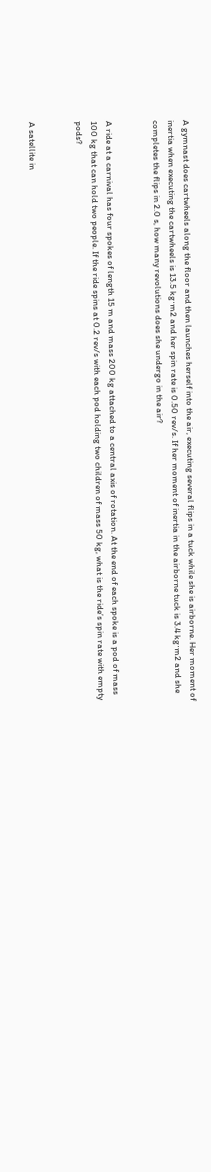A gymnast does cartwheels along the floor and then launches herself into the air, executing several flips in a tuck while she is airborne. Her moment of inertia when executing the cartwheels is 13.5 kg⋅m2 and her spin rate is 0.50 rev/s. If her moment of inertia in the airborne tuck is 3.4 kg⋅m2 and she completes the flips in 2.0 s, how many revolutions does she undergo in the air?


A ride at a carnival has four spokes of length 15 m and mass 200 kg attached to a central axis of rotation. At the end of each spoke is a pod of mass 100 kg that can hold two people. If the ride spins at 0.2 rev/s with each pod holding two children of mass 50 kg, what is the ride’s spin rate with empty pods?


A satellite in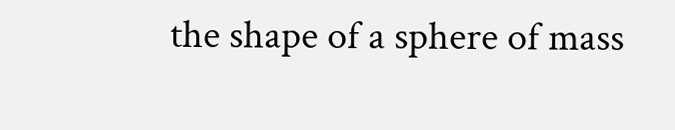the shape of a sphere of mass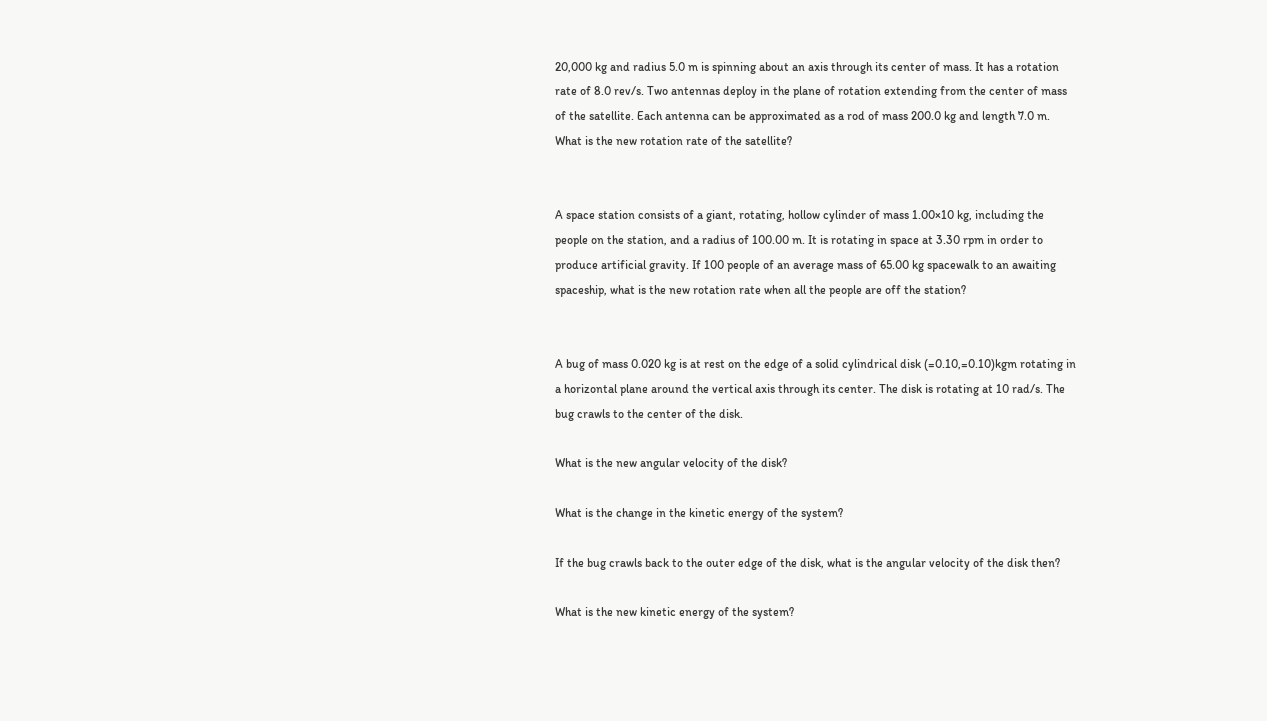20,000 kg and radius 5.0 m is spinning about an axis through its center of mass. It has a rotation rate of 8.0 rev/s. Two antennas deploy in the plane of rotation extending from the center of mass of the satellite. Each antenna can be approximated as a rod of mass 200.0 kg and length 7.0 m. What is the new rotation rate of the satellite?


A space station consists of a giant, rotating, hollow cylinder of mass 1.00×10 kg, including the people on the station, and a radius of 100.00 m. It is rotating in space at 3.30 rpm in order to produce artificial gravity. If 100 people of an average mass of 65.00 kg spacewalk to an awaiting spaceship, what is the new rotation rate when all the people are off the station?


A bug of mass 0.020 kg is at rest on the edge of a solid cylindrical disk (=0.10,=0.10)kgm rotating in a horizontal plane around the vertical axis through its center. The disk is rotating at 10 rad/s. The bug crawls to the center of the disk.

What is the new angular velocity of the disk?

What is the change in the kinetic energy of the system?

If the bug crawls back to the outer edge of the disk, what is the angular velocity of the disk then?

What is the new kinetic energy of the system?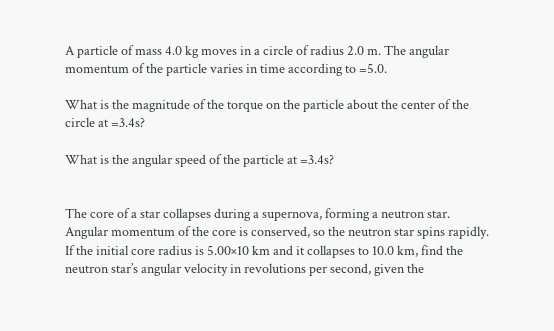A particle of mass 4.0 kg moves in a circle of radius 2.0 m. The angular momentum of the particle varies in time according to =5.0.

What is the magnitude of the torque on the particle about the center of the circle at =3.4s?

What is the angular speed of the particle at =3.4s?


The core of a star collapses during a supernova, forming a neutron star. Angular momentum of the core is conserved, so the neutron star spins rapidly. If the initial core radius is 5.00×10 km and it collapses to 10.0 km, find the neutron star’s angular velocity in revolutions per second, given the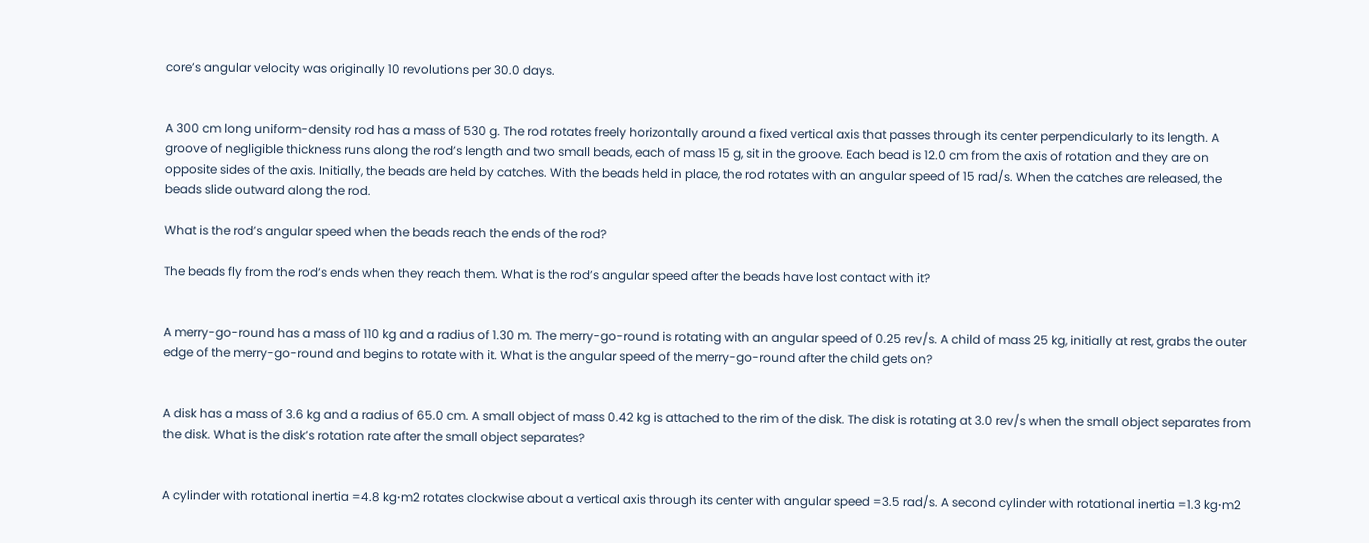core’s angular velocity was originally 10 revolutions per 30.0 days.


A 300 cm long uniform-density rod has a mass of 530 g. The rod rotates freely horizontally around a fixed vertical axis that passes through its center perpendicularly to its length. A groove of negligible thickness runs along the rod’s length and two small beads, each of mass 15 g, sit in the groove. Each bead is 12.0 cm from the axis of rotation and they are on opposite sides of the axis. Initially, the beads are held by catches. With the beads held in place, the rod rotates with an angular speed of 15 rad/s. When the catches are released, the beads slide outward along the rod.

What is the rod’s angular speed when the beads reach the ends of the rod?

The beads fly from the rod’s ends when they reach them. What is the rod’s angular speed after the beads have lost contact with it?


A merry-go-round has a mass of 110 kg and a radius of 1.30 m. The merry-go-round is rotating with an angular speed of 0.25 rev/s. A child of mass 25 kg, initially at rest, grabs the outer edge of the merry-go-round and begins to rotate with it. What is the angular speed of the merry-go-round after the child gets on?


A disk has a mass of 3.6 kg and a radius of 65.0 cm. A small object of mass 0.42 kg is attached to the rim of the disk. The disk is rotating at 3.0 rev/s when the small object separates from the disk. What is the disk’s rotation rate after the small object separates?


A cylinder with rotational inertia =4.8 kg⋅m2 rotates clockwise about a vertical axis through its center with angular speed =3.5 rad/s. A second cylinder with rotational inertia =1.3 kg⋅m2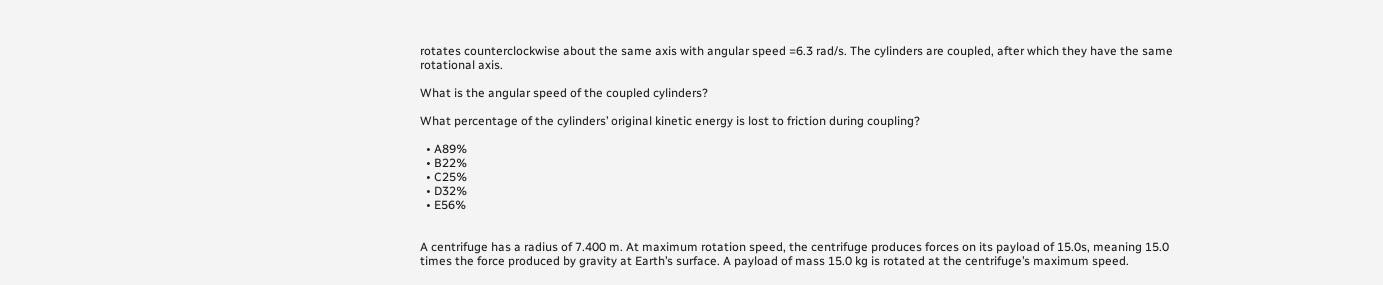rotates counterclockwise about the same axis with angular speed =6.3 rad/s. The cylinders are coupled, after which they have the same rotational axis.

What is the angular speed of the coupled cylinders?

What percentage of the cylinders’ original kinetic energy is lost to friction during coupling?

  • A89%
  • B22%
  • C25%
  • D32%
  • E56%


A centrifuge has a radius of 7.400 m. At maximum rotation speed, the centrifuge produces forces on its payload of 15.0s, meaning 15.0 times the force produced by gravity at Earth’s surface. A payload of mass 15.0 kg is rotated at the centrifuge’s maximum speed.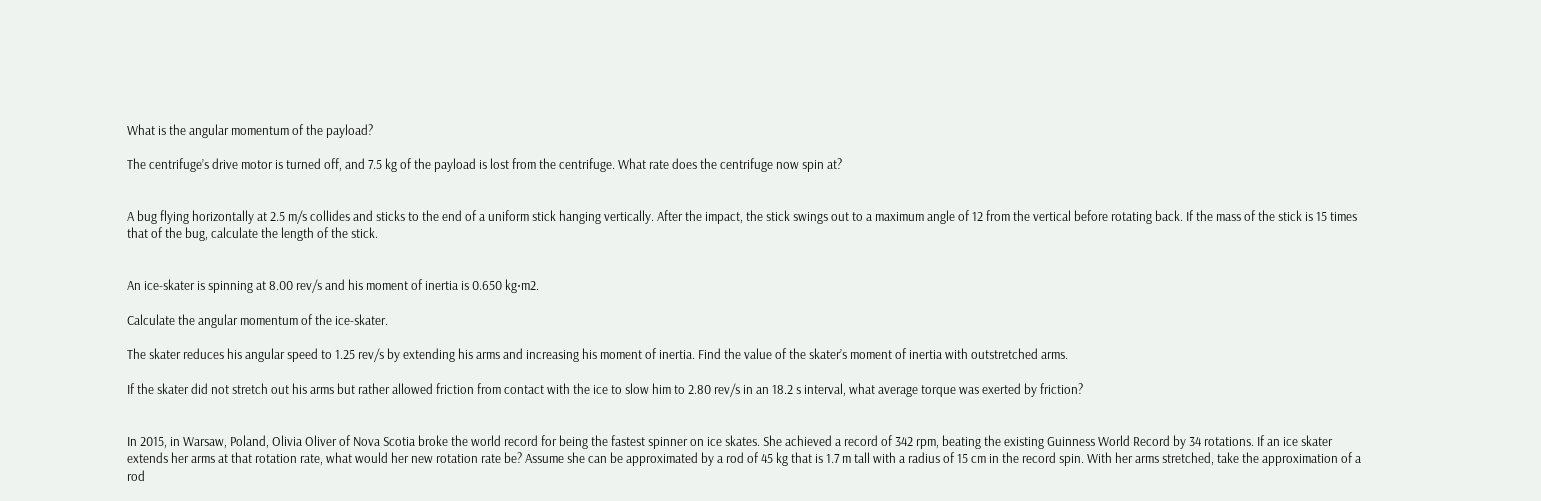What is the angular momentum of the payload?

The centrifuge’s drive motor is turned off, and 7.5 kg of the payload is lost from the centrifuge. What rate does the centrifuge now spin at?


A bug flying horizontally at 2.5 m/s collides and sticks to the end of a uniform stick hanging vertically. After the impact, the stick swings out to a maximum angle of 12 from the vertical before rotating back. If the mass of the stick is 15 times that of the bug, calculate the length of the stick.


An ice-skater is spinning at 8.00 rev/s and his moment of inertia is 0.650 kg⋅m2.

Calculate the angular momentum of the ice-skater.

The skater reduces his angular speed to 1.25 rev/s by extending his arms and increasing his moment of inertia. Find the value of the skater’s moment of inertia with outstretched arms.

If the skater did not stretch out his arms but rather allowed friction from contact with the ice to slow him to 2.80 rev/s in an 18.2 s interval, what average torque was exerted by friction?


In 2015, in Warsaw, Poland, Olivia Oliver of Nova Scotia broke the world record for being the fastest spinner on ice skates. She achieved a record of 342 rpm, beating the existing Guinness World Record by 34 rotations. If an ice skater extends her arms at that rotation rate, what would her new rotation rate be? Assume she can be approximated by a rod of 45 kg that is 1.7 m tall with a radius of 15 cm in the record spin. With her arms stretched, take the approximation of a rod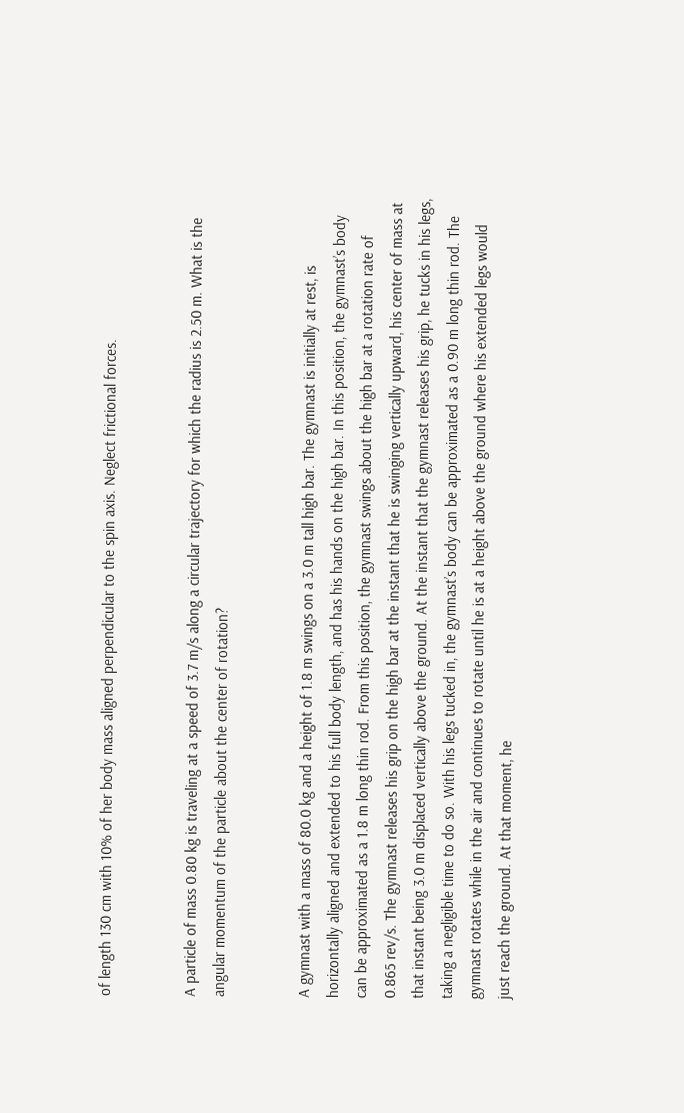of length 130 cm with 10% of her body mass aligned perpendicular to the spin axis. Neglect frictional forces.


A particle of mass 0.80 kg is traveling at a speed of 3.7 m/s along a circular trajectory for which the radius is 2.50 m. What is the angular momentum of the particle about the center of rotation?


A gymnast with a mass of 80.0 kg and a height of 1.8 m swings on a 3.0 m tall high bar. The gymnast is initially at rest, is horizontally aligned and extended to his full body length, and has his hands on the high bar. In this position, the gymnast’s body can be approximated as a 1.8 m long thin rod. From this position, the gymnast swings about the high bar at a rotation rate of 0.865 rev/s. The gymnast releases his grip on the high bar at the instant that he is swinging vertically upward, his center of mass at that instant being 3.0 m displaced vertically above the ground. At the instant that the gymnast releases his grip, he tucks in his legs, taking a negligible time to do so. With his legs tucked in, the gymnast’s body can be approximated as a 0.90 m long thin rod. The gymnast rotates while in the air and continues to rotate until he is at a height above the ground where his extended legs would just reach the ground. At that moment, he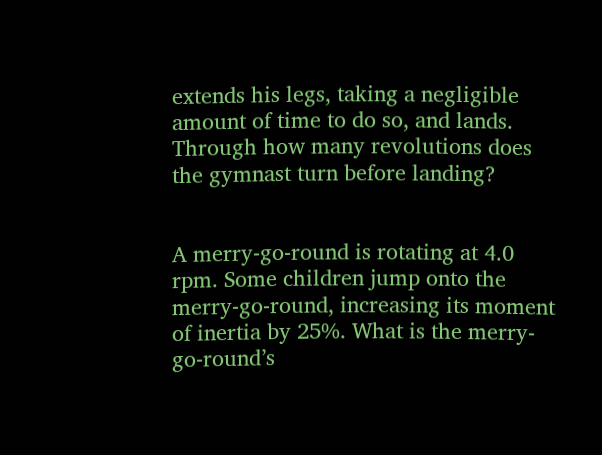extends his legs, taking a negligible amount of time to do so, and lands. Through how many revolutions does the gymnast turn before landing?


A merry-go-round is rotating at 4.0 rpm. Some children jump onto the merry-go-round, increasing its moment of inertia by 25%. What is the merry-go-round’s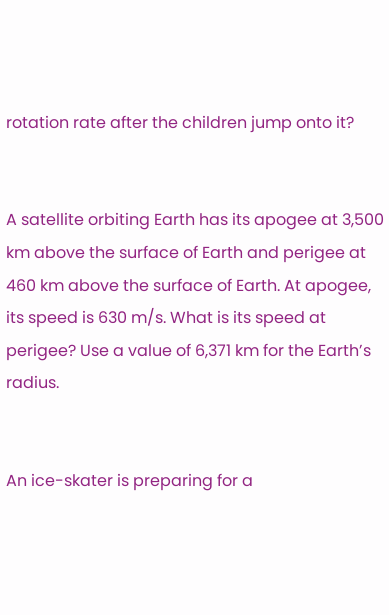rotation rate after the children jump onto it?


A satellite orbiting Earth has its apogee at 3,500 km above the surface of Earth and perigee at 460 km above the surface of Earth. At apogee, its speed is 630 m/s. What is its speed at perigee? Use a value of 6,371 km for the Earth’s radius.


An ice-skater is preparing for a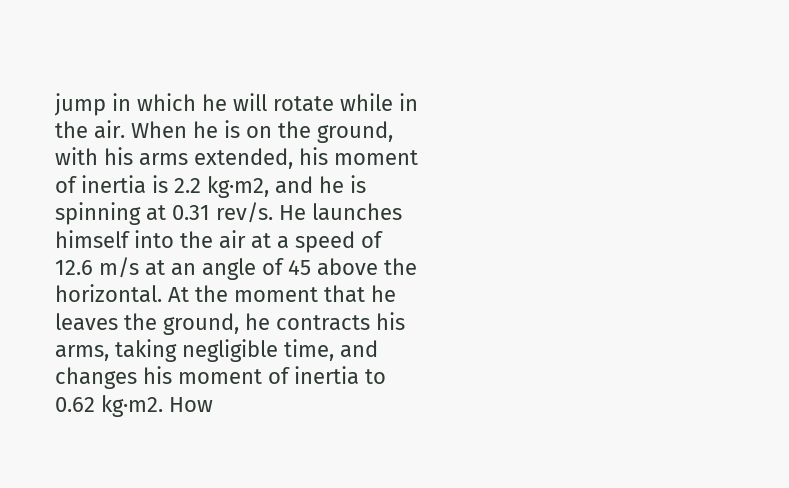jump in which he will rotate while in the air. When he is on the ground, with his arms extended, his moment of inertia is 2.2 kg⋅m2, and he is spinning at 0.31 rev/s. He launches himself into the air at a speed of 12.6 m/s at an angle of 45 above the horizontal. At the moment that he leaves the ground, he contracts his arms, taking negligible time, and changes his moment of inertia to 0.62 kg⋅m2. How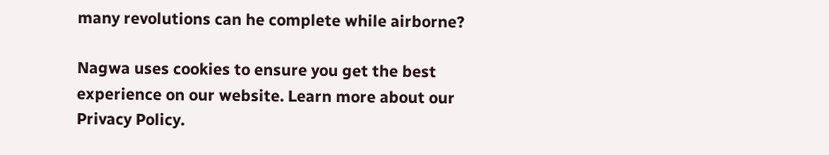many revolutions can he complete while airborne?

Nagwa uses cookies to ensure you get the best experience on our website. Learn more about our Privacy Policy.